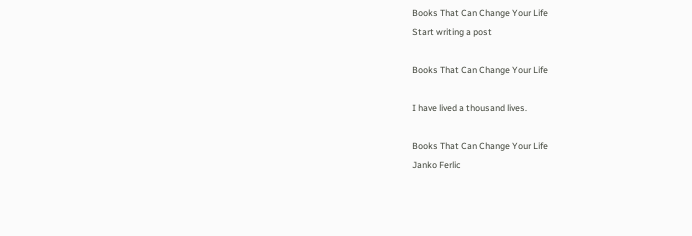Books That Can Change Your Life
Start writing a post

Books That Can Change Your Life

I have lived a thousand lives.

Books That Can Change Your Life
Janko Ferlic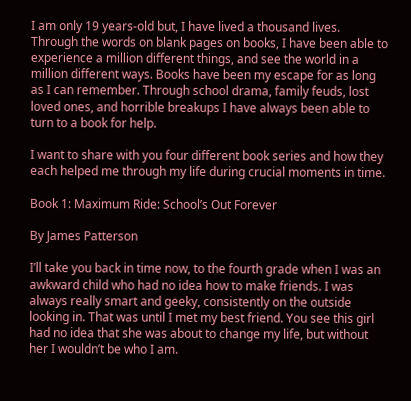I am only 19 years-old but, I have lived a thousand lives. Through the words on blank pages on books, I have been able to experience a million different things, and see the world in a million different ways. Books have been my escape for as long as I can remember. Through school drama, family feuds, lost loved ones, and horrible breakups I have always been able to turn to a book for help.

I want to share with you four different book series and how they each helped me through my life during crucial moments in time.

Book 1: Maximum Ride: School’s Out Forever

By James Patterson

I’ll take you back in time now, to the fourth grade when I was an awkward child who had no idea how to make friends. I was always really smart and geeky, consistently on the outside looking in. That was until I met my best friend. You see this girl had no idea that she was about to change my life, but without her I wouldn’t be who I am.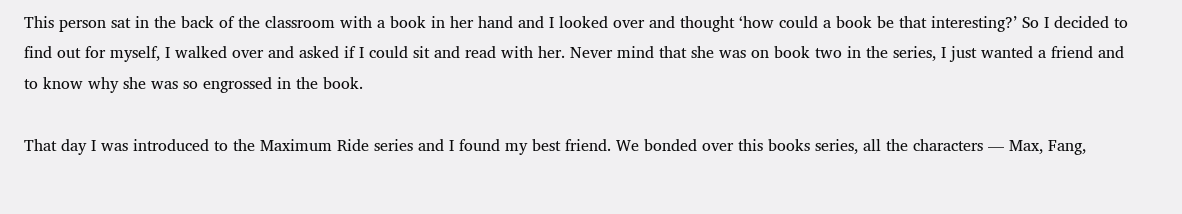This person sat in the back of the classroom with a book in her hand and I looked over and thought ‘how could a book be that interesting?’ So I decided to find out for myself, I walked over and asked if I could sit and read with her. Never mind that she was on book two in the series, I just wanted a friend and to know why she was so engrossed in the book.

That day I was introduced to the Maximum Ride series and I found my best friend. We bonded over this books series, all the characters — Max, Fang,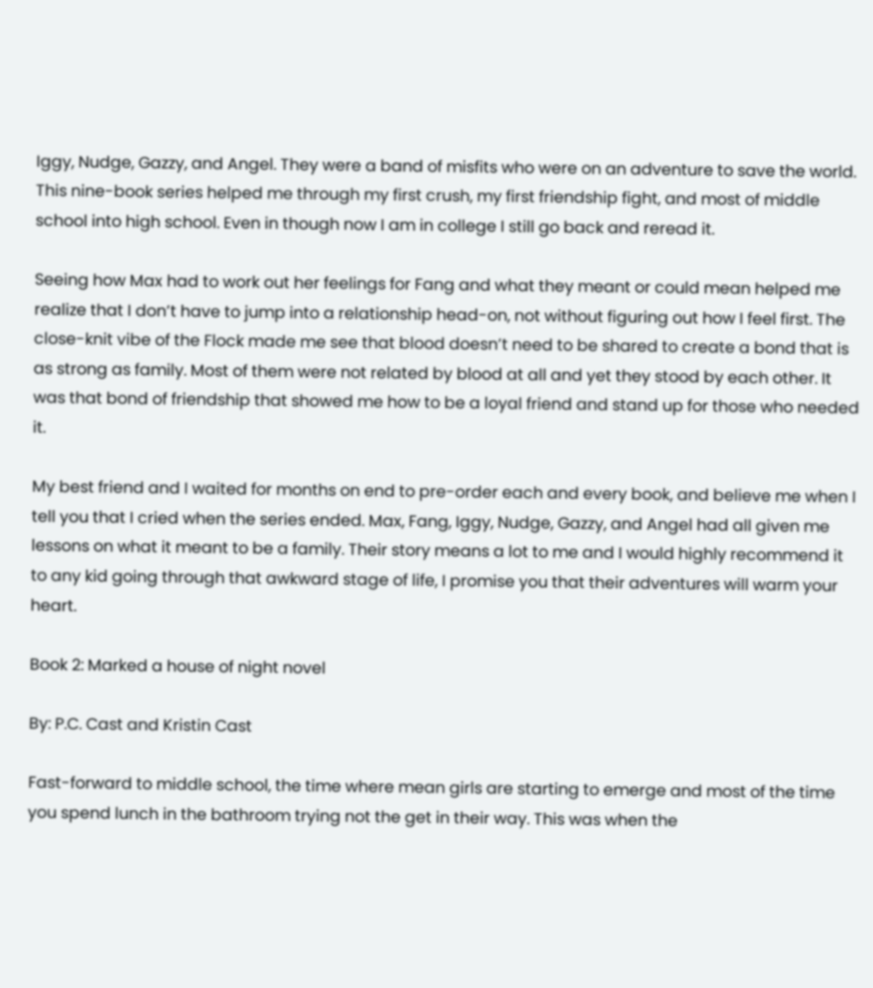Iggy, Nudge, Gazzy, and Angel. They were a band of misfits who were on an adventure to save the world. This nine-book series helped me through my first crush, my first friendship fight, and most of middle school into high school. Even in though now I am in college I still go back and reread it.

Seeing how Max had to work out her feelings for Fang and what they meant or could mean helped me realize that I don’t have to jump into a relationship head-on, not without figuring out how I feel first. The close-knit vibe of the Flock made me see that blood doesn’t need to be shared to create a bond that is as strong as family. Most of them were not related by blood at all and yet they stood by each other. It was that bond of friendship that showed me how to be a loyal friend and stand up for those who needed it.

My best friend and I waited for months on end to pre-order each and every book, and believe me when I tell you that I cried when the series ended. Max, Fang, Iggy, Nudge, Gazzy, and Angel had all given me lessons on what it meant to be a family. Their story means a lot to me and I would highly recommend it to any kid going through that awkward stage of life, I promise you that their adventures will warm your heart.

Book 2: Marked a house of night novel

By: P.C. Cast and Kristin Cast

Fast-forward to middle school, the time where mean girls are starting to emerge and most of the time you spend lunch in the bathroom trying not the get in their way. This was when the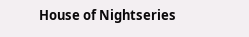House of Nightseries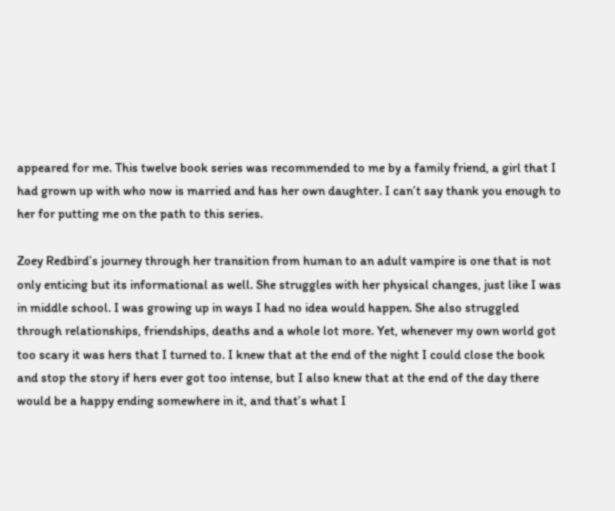appeared for me. This twelve book series was recommended to me by a family friend, a girl that I had grown up with who now is married and has her own daughter. I can’t say thank you enough to her for putting me on the path to this series.

Zoey Redbird’s journey through her transition from human to an adult vampire is one that is not only enticing but its informational as well. She struggles with her physical changes, just like I was in middle school. I was growing up in ways I had no idea would happen. She also struggled through relationships, friendships, deaths and a whole lot more. Yet, whenever my own world got too scary it was hers that I turned to. I knew that at the end of the night I could close the book and stop the story if hers ever got too intense, but I also knew that at the end of the day there would be a happy ending somewhere in it, and that’s what I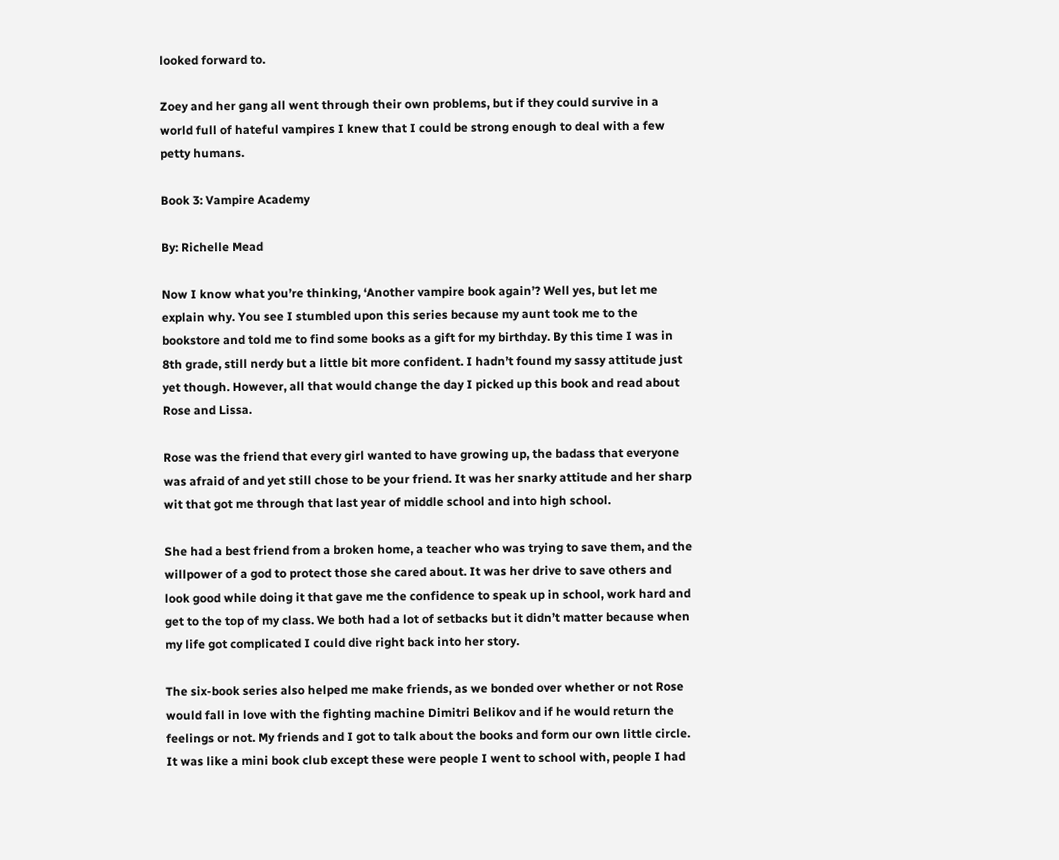looked forward to.

Zoey and her gang all went through their own problems, but if they could survive in a world full of hateful vampires I knew that I could be strong enough to deal with a few petty humans.

Book 3: Vampire Academy

By: Richelle Mead

Now I know what you’re thinking, ‘Another vampire book again’? Well yes, but let me explain why. You see I stumbled upon this series because my aunt took me to the bookstore and told me to find some books as a gift for my birthday. By this time I was in 8th grade, still nerdy but a little bit more confident. I hadn’t found my sassy attitude just yet though. However, all that would change the day I picked up this book and read about Rose and Lissa.

Rose was the friend that every girl wanted to have growing up, the badass that everyone was afraid of and yet still chose to be your friend. It was her snarky attitude and her sharp wit that got me through that last year of middle school and into high school.

She had a best friend from a broken home, a teacher who was trying to save them, and the willpower of a god to protect those she cared about. It was her drive to save others and look good while doing it that gave me the confidence to speak up in school, work hard and get to the top of my class. We both had a lot of setbacks but it didn’t matter because when my life got complicated I could dive right back into her story.

The six-book series also helped me make friends, as we bonded over whether or not Rose would fall in love with the fighting machine Dimitri Belikov and if he would return the feelings or not. My friends and I got to talk about the books and form our own little circle. It was like a mini book club except these were people I went to school with, people I had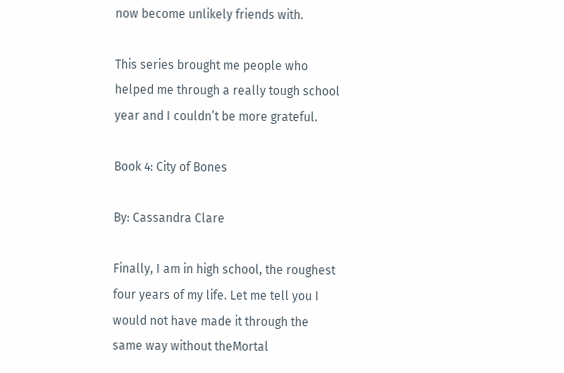now become unlikely friends with.

This series brought me people who helped me through a really tough school year and I couldn’t be more grateful.

Book 4: City of Bones

By: Cassandra Clare

Finally, I am in high school, the roughest four years of my life. Let me tell you I would not have made it through the same way without theMortal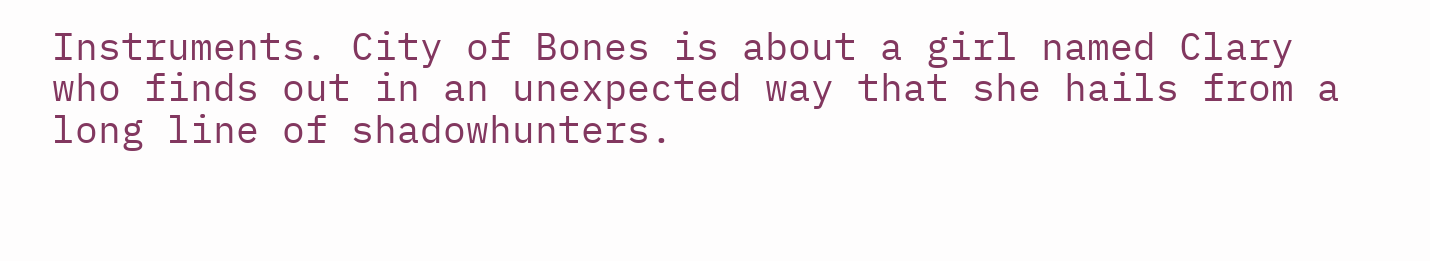Instruments. City of Bones is about a girl named Clary who finds out in an unexpected way that she hails from a long line of shadowhunters.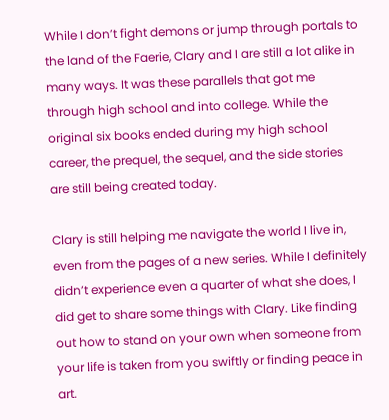While I don’t fight demons or jump through portals to the land of the Faerie, Clary and I are still a lot alike in many ways. It was these parallels that got me through high school and into college. While the original six books ended during my high school career, the prequel, the sequel, and the side stories are still being created today.

Clary is still helping me navigate the world I live in, even from the pages of a new series. While I definitely didn’t experience even a quarter of what she does, I did get to share some things with Clary. Like finding out how to stand on your own when someone from your life is taken from you swiftly or finding peace in art.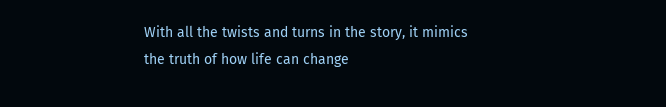With all the twists and turns in the story, it mimics the truth of how life can change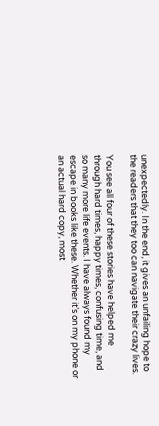unexpectedly. In the end, it gives an unfailing hope to the readers that they too can navigate their crazy lives.

You see all four of these stories have helped me through hard times, happy times, confusing time, and so many more life events. I have always found my escape in books like these. Whether it’s on my phone or an actual hard copy, most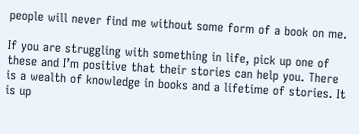people will never find me without some form of a book on me.

If you are struggling with something in life, pick up one of these and I’m positive that their stories can help you. There is a wealth of knowledge in books and a lifetime of stories. It is up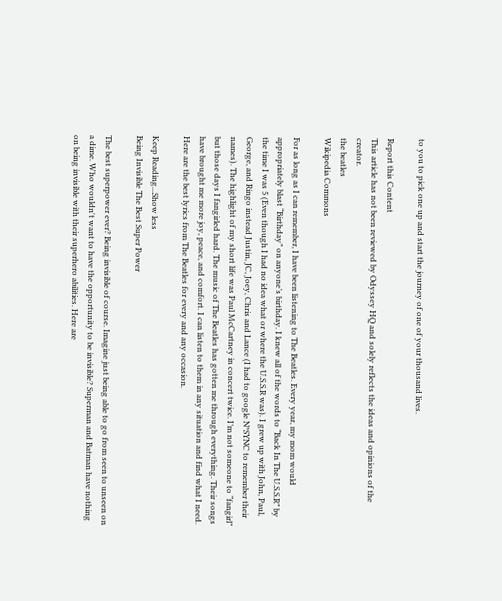to you to pick one up and start the journey of one of your thousand lives.

Report this Content
This article has not been reviewed by Odyssey HQ and solely reflects the ideas and opinions of the creator.
the beatles
Wikipedia Commons

For as long as I can remember, I have been listening to The Beatles. Every year, my mom would appropriately blast “Birthday” on anyone’s birthday. I knew all of the words to “Back In The U.S.S.R” by the time I was 5 (Even though I had no idea what or where the U.S.S.R was). I grew up with John, Paul, George, and Ringo instead Justin, JC, Joey, Chris and Lance (I had to google N*SYNC to remember their names). The highlight of my short life was Paul McCartney in concert twice. I’m not someone to “fangirl” but those days I fangirled hard. The music of The Beatles has gotten me through everything. Their songs have brought me more joy, peace, and comfort. I can listen to them in any situation and find what I need. Here are the best lyrics from The Beatles for every and any occasion.

Keep Reading...Show less
Being Invisible The Best Super Power

The best superpower ever? Being invisible of course. Imagine just being able to go from seen to unseen on a dime. Who wouldn't want to have the opportunity to be invisible? Superman and Batman have nothing on being invisible with their superhero abilities. Here are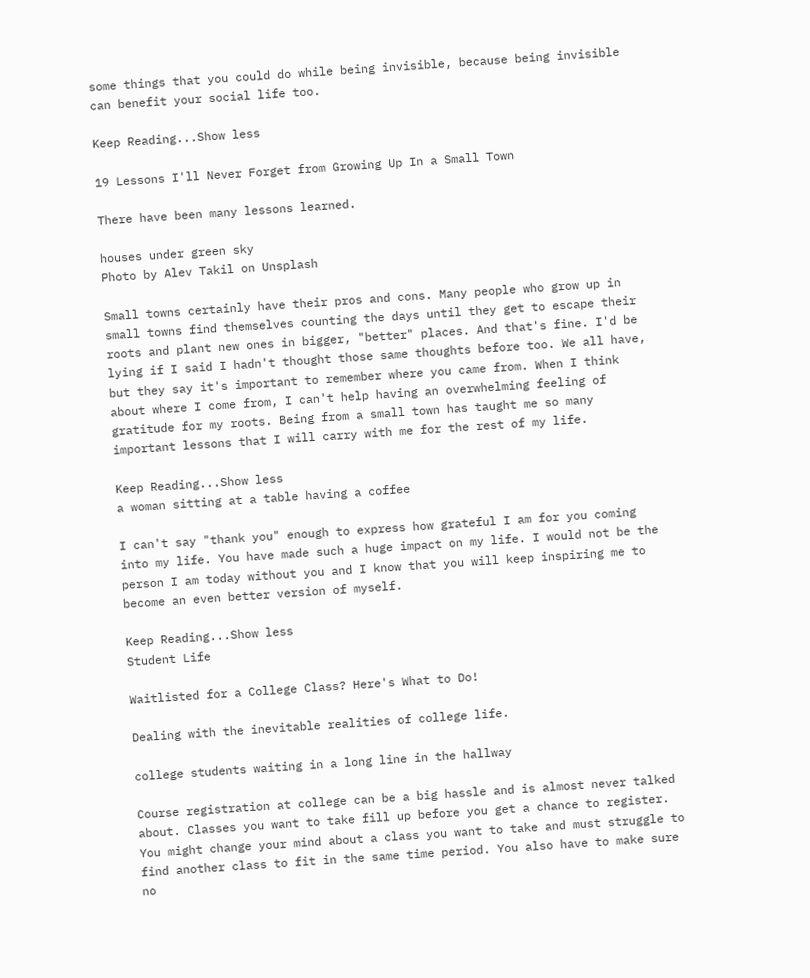some things that you could do while being invisible, because being invisible can benefit your social life too.

Keep Reading...Show less

19 Lessons I'll Never Forget from Growing Up In a Small Town

There have been many lessons learned.

houses under green sky
Photo by Alev Takil on Unsplash

Small towns certainly have their pros and cons. Many people who grow up in small towns find themselves counting the days until they get to escape their roots and plant new ones in bigger, "better" places. And that's fine. I'd be lying if I said I hadn't thought those same thoughts before too. We all have, but they say it's important to remember where you came from. When I think about where I come from, I can't help having an overwhelming feeling of gratitude for my roots. Being from a small town has taught me so many important lessons that I will carry with me for the rest of my life.

Keep Reading...Show less
a woman sitting at a table having a coffee

I can't say "thank you" enough to express how grateful I am for you coming into my life. You have made such a huge impact on my life. I would not be the person I am today without you and I know that you will keep inspiring me to become an even better version of myself.

Keep Reading...Show less
Student Life

Waitlisted for a College Class? Here's What to Do!

Dealing with the inevitable realities of college life.

college students waiting in a long line in the hallway

Course registration at college can be a big hassle and is almost never talked about. Classes you want to take fill up before you get a chance to register. You might change your mind about a class you want to take and must struggle to find another class to fit in the same time period. You also have to make sure no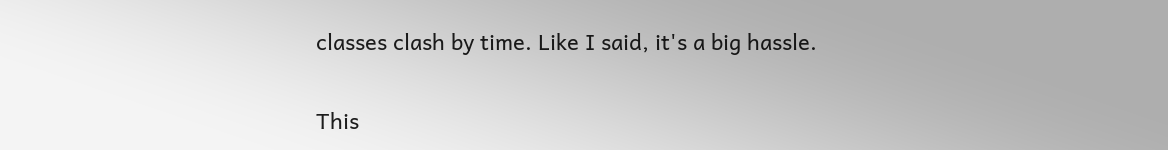classes clash by time. Like I said, it's a big hassle.

This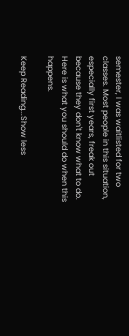semester, I was waitlisted for two classes. Most people in this situation, especially first years, freak out because they don't know what to do. Here is what you should do when this happens.

Keep Reading...Show less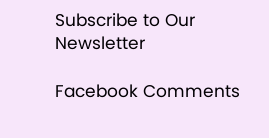Subscribe to Our Newsletter

Facebook Comments